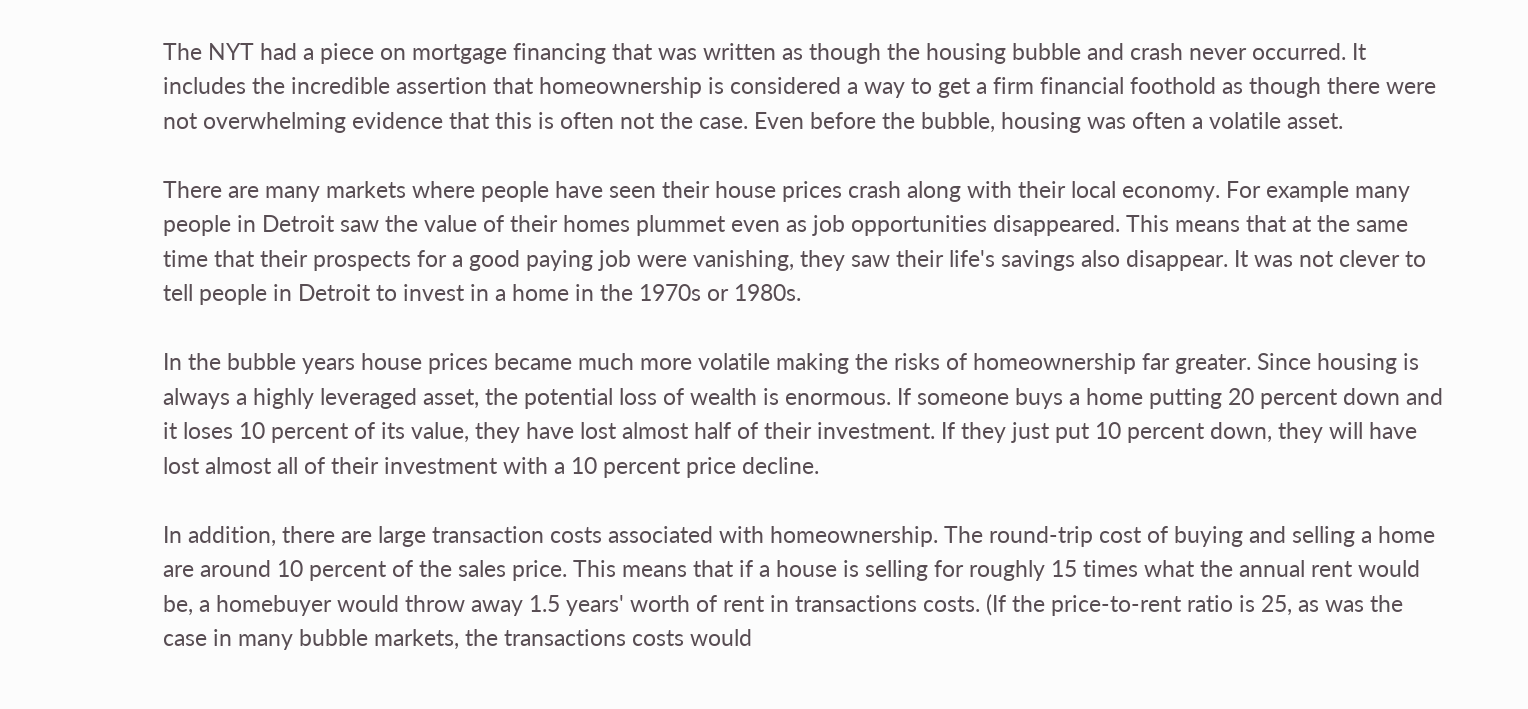The NYT had a piece on mortgage financing that was written as though the housing bubble and crash never occurred. It includes the incredible assertion that homeownership is considered a way to get a firm financial foothold as though there were not overwhelming evidence that this is often not the case. Even before the bubble, housing was often a volatile asset.

There are many markets where people have seen their house prices crash along with their local economy. For example many people in Detroit saw the value of their homes plummet even as job opportunities disappeared. This means that at the same time that their prospects for a good paying job were vanishing, they saw their life's savings also disappear. It was not clever to tell people in Detroit to invest in a home in the 1970s or 1980s.

In the bubble years house prices became much more volatile making the risks of homeownership far greater. Since housing is always a highly leveraged asset, the potential loss of wealth is enormous. If someone buys a home putting 20 percent down and it loses 10 percent of its value, they have lost almost half of their investment. If they just put 10 percent down, they will have lost almost all of their investment with a 10 percent price decline.

In addition, there are large transaction costs associated with homeownership. The round-trip cost of buying and selling a home are around 10 percent of the sales price. This means that if a house is selling for roughly 15 times what the annual rent would be, a homebuyer would throw away 1.5 years' worth of rent in transactions costs. (If the price-to-rent ratio is 25, as was the case in many bubble markets, the transactions costs would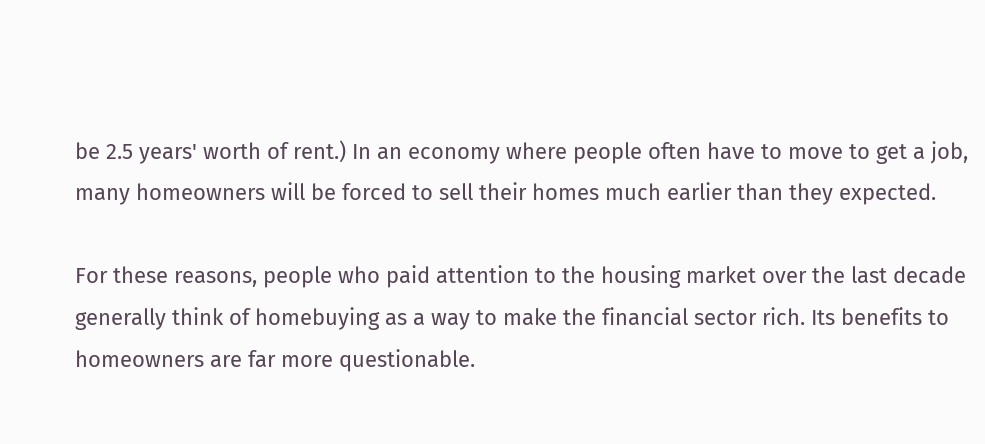be 2.5 years' worth of rent.) In an economy where people often have to move to get a job, many homeowners will be forced to sell their homes much earlier than they expected.

For these reasons, people who paid attention to the housing market over the last decade generally think of homebuying as a way to make the financial sector rich. Its benefits to homeowners are far more questionable.